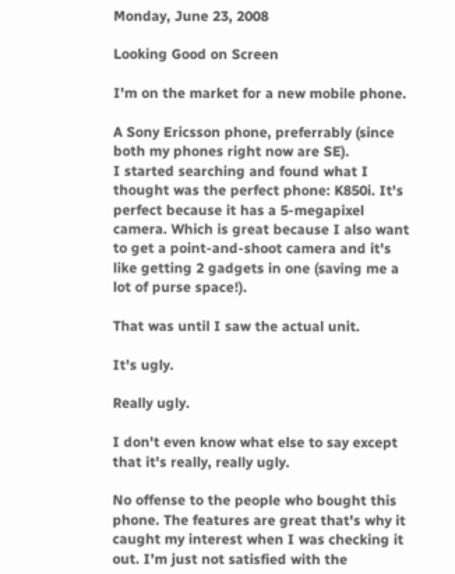Monday, June 23, 2008

Looking Good on Screen

I'm on the market for a new mobile phone.

A Sony Ericsson phone, preferrably (since both my phones right now are SE).
I started searching and found what I thought was the perfect phone: K850i. It's perfect because it has a 5-megapixel camera. Which is great because I also want to get a point-and-shoot camera and it's like getting 2 gadgets in one (saving me a lot of purse space!).

That was until I saw the actual unit.

It's ugly.

Really ugly.

I don't even know what else to say except that it's really, really ugly.

No offense to the people who bought this phone. The features are great that's why it caught my interest when I was checking it out. I'm just not satisfied with the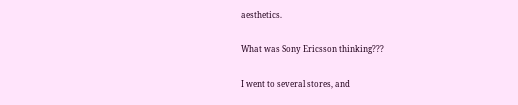aesthetics.

What was Sony Ericsson thinking???

I went to several stores, and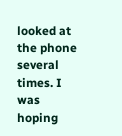looked at the phone several times. I was hoping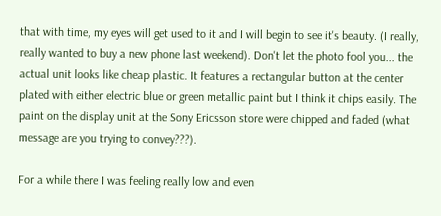that with time, my eyes will get used to it and I will begin to see it's beauty. (I really, really wanted to buy a new phone last weekend). Don't let the photo fool you... the actual unit looks like cheap plastic. It features a rectangular button at the center plated with either electric blue or green metallic paint but I think it chips easily. The paint on the display unit at the Sony Ericsson store were chipped and faded (what message are you trying to convey???).

For a while there I was feeling really low and even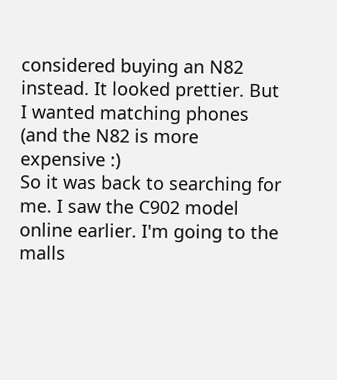considered buying an N82 instead. It looked prettier. But I wanted matching phones (and the N82 is more expensive :)
So it was back to searching for me. I saw the C902 model online earlier. I'm going to the malls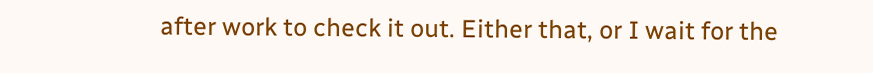after work to check it out. Either that, or I wait for the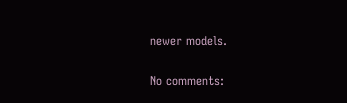newer models.

No comments: